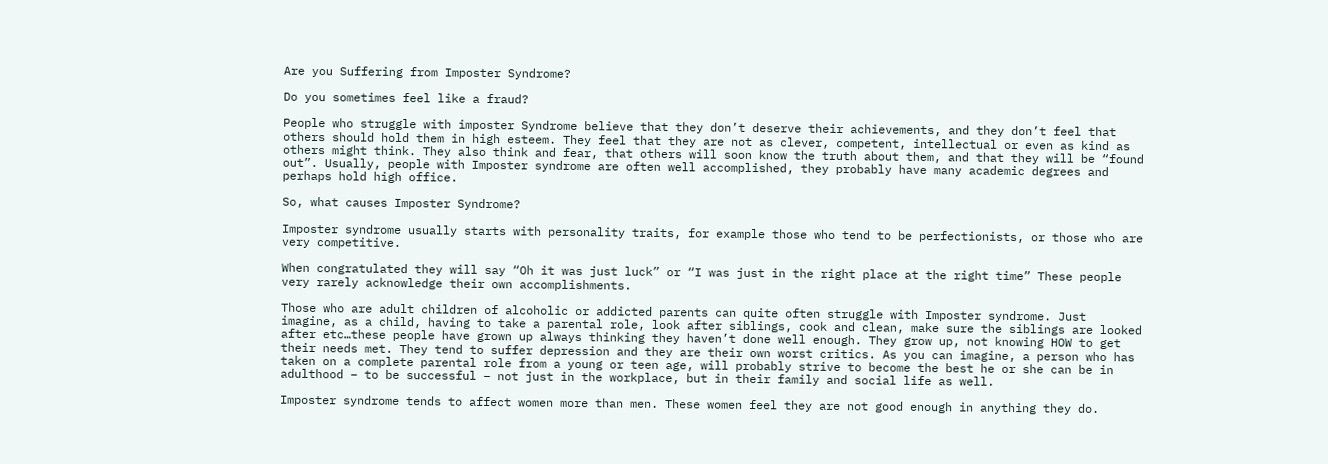Are you Suffering from Imposter Syndrome?

Do you sometimes feel like a fraud?

People who struggle with imposter Syndrome believe that they don’t deserve their achievements, and they don’t feel that others should hold them in high esteem. They feel that they are not as clever, competent, intellectual or even as kind as others might think. They also think and fear, that others will soon know the truth about them, and that they will be “found out”. Usually, people with Imposter syndrome are often well accomplished, they probably have many academic degrees and perhaps hold high office.

So, what causes Imposter Syndrome?

Imposter syndrome usually starts with personality traits, for example those who tend to be perfectionists, or those who are very competitive.

When congratulated they will say “Oh it was just luck” or “I was just in the right place at the right time” These people very rarely acknowledge their own accomplishments.

Those who are adult children of alcoholic or addicted parents can quite often struggle with Imposter syndrome. Just imagine, as a child, having to take a parental role, look after siblings, cook and clean, make sure the siblings are looked after etc…these people have grown up always thinking they haven’t done well enough. They grow up, not knowing HOW to get their needs met. They tend to suffer depression and they are their own worst critics. As you can imagine, a person who has taken on a complete parental role from a young or teen age, will probably strive to become the best he or she can be in adulthood – to be successful – not just in the workplace, but in their family and social life as well.

Imposter syndrome tends to affect women more than men. These women feel they are not good enough in anything they do.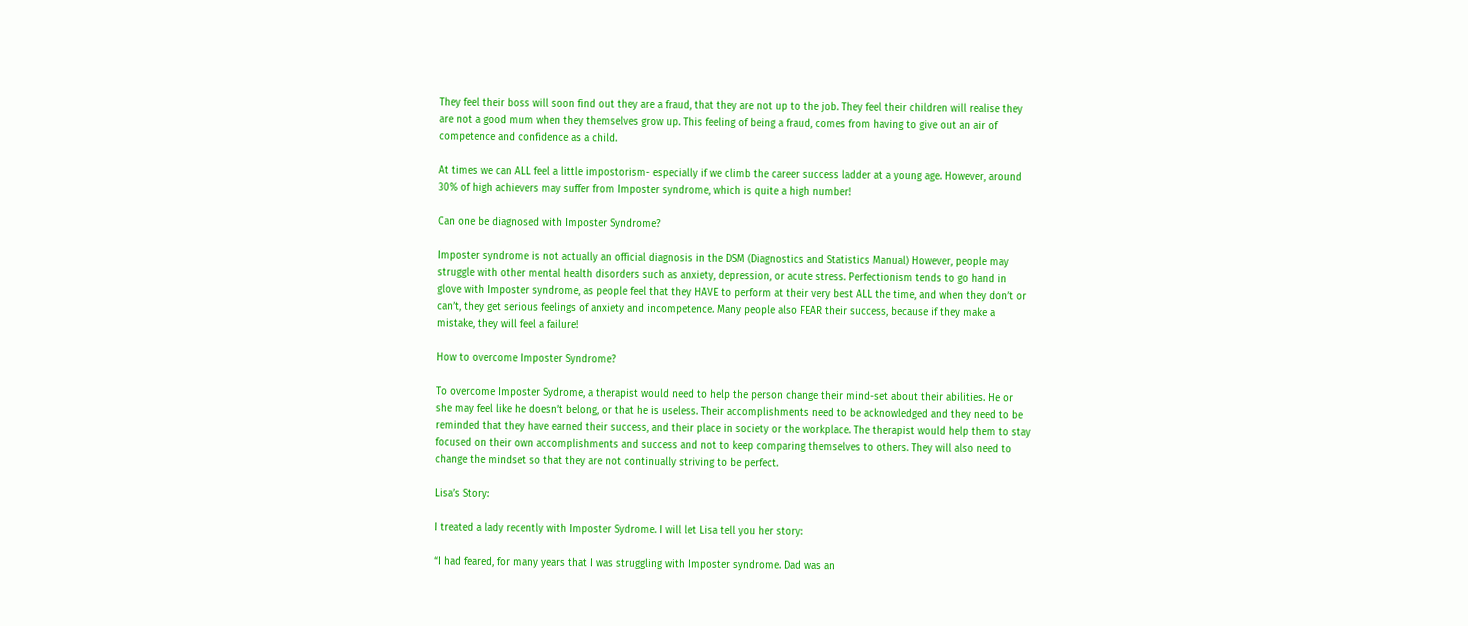They feel their boss will soon find out they are a fraud, that they are not up to the job. They feel their children will realise they are not a good mum when they themselves grow up. This feeling of being a fraud, comes from having to give out an air of competence and confidence as a child.

At times we can ALL feel a little impostorism- especially if we climb the career success ladder at a young age. However, around 30% of high achievers may suffer from Imposter syndrome, which is quite a high number!

Can one be diagnosed with Imposter Syndrome?

Imposter syndrome is not actually an official diagnosis in the DSM (Diagnostics and Statistics Manual) However, people may struggle with other mental health disorders such as anxiety, depression, or acute stress. Perfectionism tends to go hand in glove with Imposter syndrome, as people feel that they HAVE to perform at their very best ALL the time, and when they don’t or can’t, they get serious feelings of anxiety and incompetence. Many people also FEAR their success, because if they make a mistake, they will feel a failure!

How to overcome Imposter Syndrome?

To overcome Imposter Sydrome, a therapist would need to help the person change their mind-set about their abilities. He or she may feel like he doesn’t belong, or that he is useless. Their accomplishments need to be acknowledged and they need to be reminded that they have earned their success, and their place in society or the workplace. The therapist would help them to stay focused on their own accomplishments and success and not to keep comparing themselves to others. They will also need to change the mindset so that they are not continually striving to be perfect.

Lisa’s Story:

I treated a lady recently with Imposter Sydrome. I will let Lisa tell you her story:

“I had feared, for many years that I was struggling with Imposter syndrome. Dad was an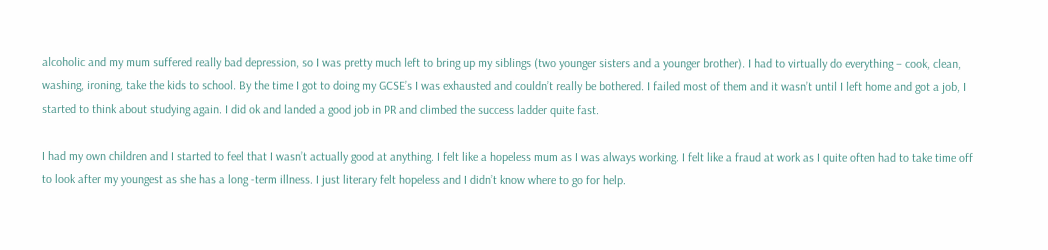alcoholic and my mum suffered really bad depression, so I was pretty much left to bring up my siblings (two younger sisters and a younger brother). I had to virtually do everything – cook, clean, washing, ironing, take the kids to school. By the time I got to doing my GCSE’s I was exhausted and couldn’t really be bothered. I failed most of them and it wasn’t until I left home and got a job, I started to think about studying again. I did ok and landed a good job in PR and climbed the success ladder quite fast.

I had my own children and I started to feel that I wasn’t actually good at anything. I felt like a hopeless mum as I was always working. I felt like a fraud at work as I quite often had to take time off to look after my youngest as she has a long -term illness. I just literary felt hopeless and I didn’t know where to go for help.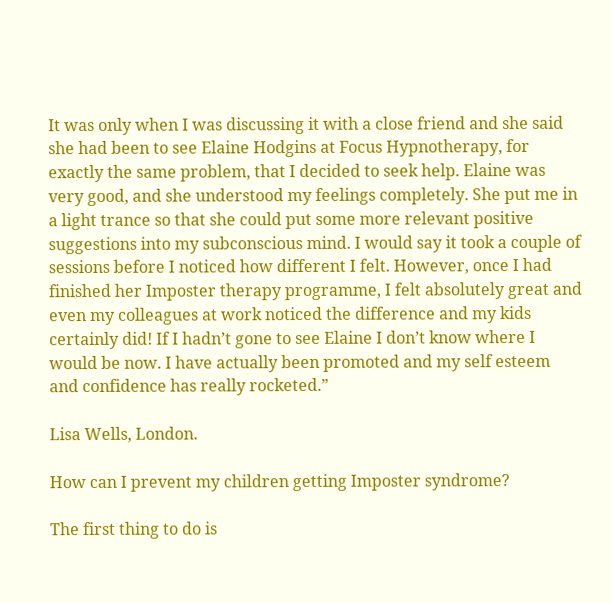It was only when I was discussing it with a close friend and she said she had been to see Elaine Hodgins at Focus Hypnotherapy, for exactly the same problem, that I decided to seek help. Elaine was very good, and she understood my feelings completely. She put me in a light trance so that she could put some more relevant positive suggestions into my subconscious mind. I would say it took a couple of sessions before I noticed how different I felt. However, once I had finished her Imposter therapy programme, I felt absolutely great and even my colleagues at work noticed the difference and my kids certainly did! If I hadn’t gone to see Elaine I don’t know where I would be now. I have actually been promoted and my self esteem and confidence has really rocketed.”

Lisa Wells, London.

How can I prevent my children getting Imposter syndrome?

The first thing to do is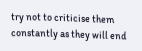try not to criticise them constantly as they will end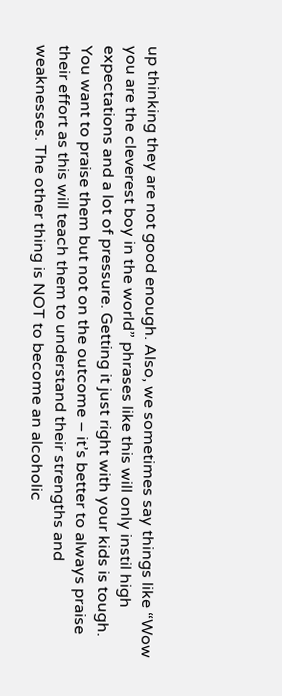up thinking they are not good enough. Also, we sometimes say things like “Wow you are the cleverest boy in the world” phrases like this will only instil high expectations and a lot of pressure. Getting it just right with your kids is tough. You want to praise them but not on the outcome – it’s better to always praise their effort as this will teach them to understand their strengths and weaknesses. The other thing is NOT to become an alcoholic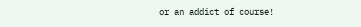or an addict of course!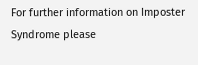For further information on Imposter Syndrome please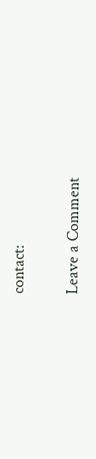contact:

Leave a Comment